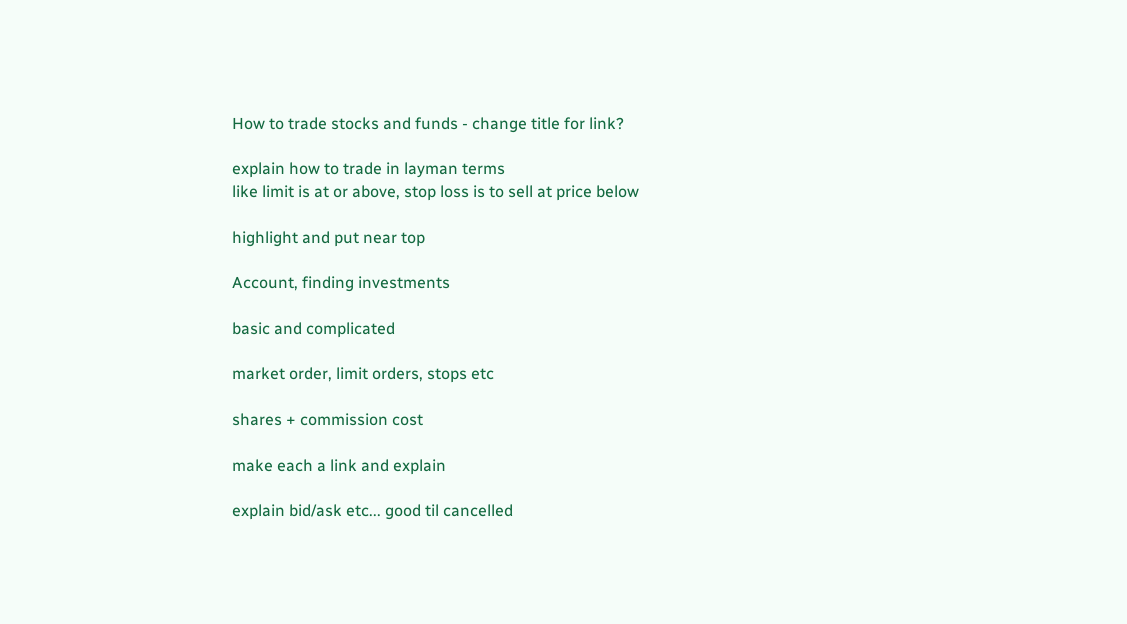How to trade stocks and funds - change title for link?

explain how to trade in layman terms
like limit is at or above, stop loss is to sell at price below

highlight and put near top

Account, finding investments

basic and complicated

market order, limit orders, stops etc

shares + commission cost

make each a link and explain

explain bid/ask etc... good til cancelled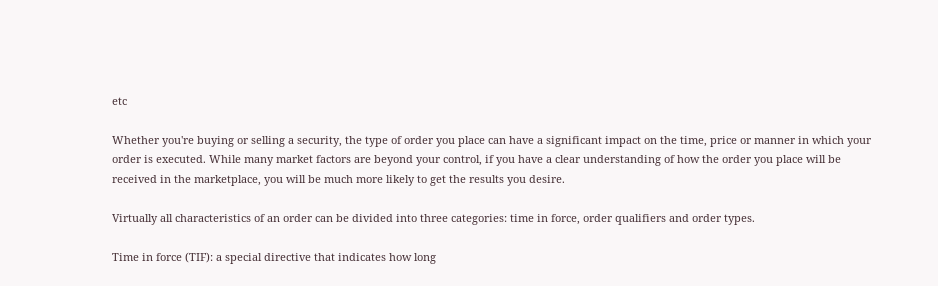etc

Whether you're buying or selling a security, the type of order you place can have a significant impact on the time, price or manner in which your order is executed. While many market factors are beyond your control, if you have a clear understanding of how the order you place will be received in the marketplace, you will be much more likely to get the results you desire.

Virtually all characteristics of an order can be divided into three categories: time in force, order qualifiers and order types.

Time in force (TIF): a special directive that indicates how long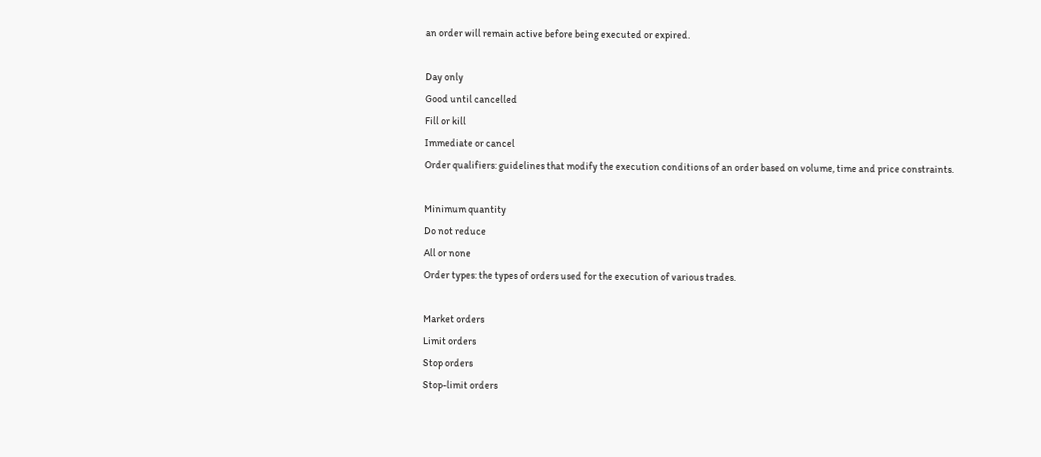an order will remain active before being executed or expired.

Day only
Good until cancelled
Fill or kill
Immediate or cancel
Order qualifiers: guidelines that modify the execution conditions of an order based on volume, time and price constraints.

Minimum quantity
Do not reduce
All or none
Order types: the types of orders used for the execution of various trades.

Market orders
Limit orders
Stop orders
Stop-limit orders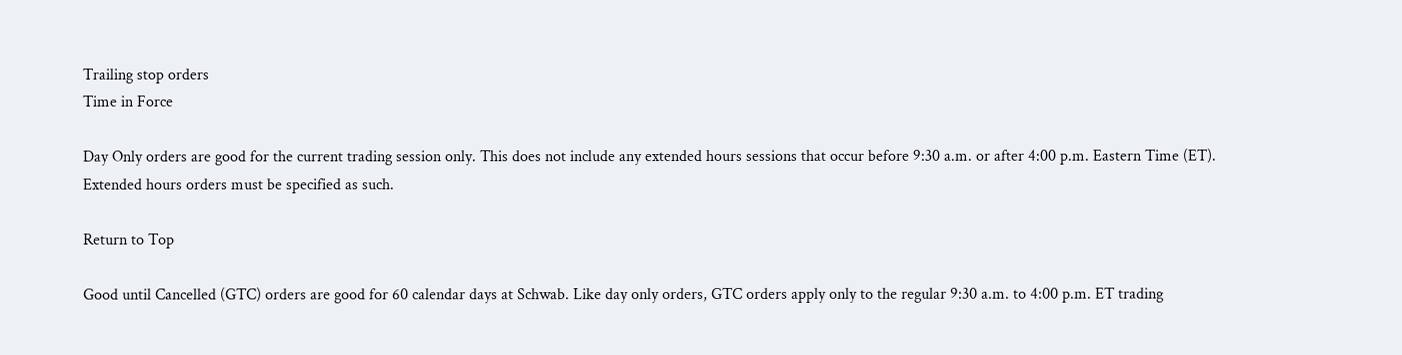Trailing stop orders
Time in Force

Day Only orders are good for the current trading session only. This does not include any extended hours sessions that occur before 9:30 a.m. or after 4:00 p.m. Eastern Time (ET). Extended hours orders must be specified as such.

Return to Top

Good until Cancelled (GTC) orders are good for 60 calendar days at Schwab. Like day only orders, GTC orders apply only to the regular 9:30 a.m. to 4:00 p.m. ET trading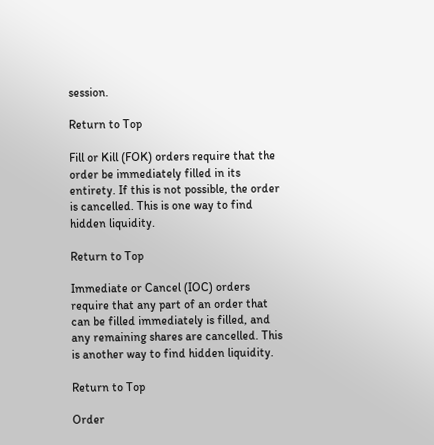session.

Return to Top

Fill or Kill (FOK) orders require that the order be immediately filled in its entirety. If this is not possible, the order is cancelled. This is one way to find hidden liquidity.

Return to Top

Immediate or Cancel (IOC) orders require that any part of an order that can be filled immediately is filled, and any remaining shares are cancelled. This is another way to find hidden liquidity.

Return to Top

Order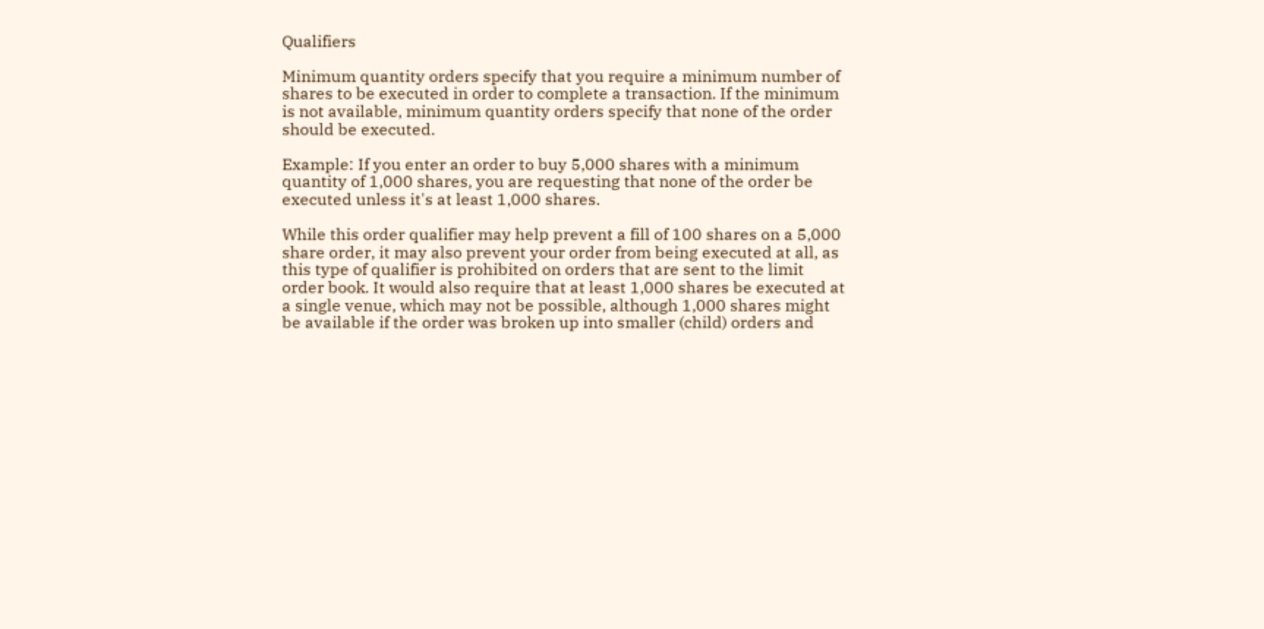Qualifiers

Minimum quantity orders specify that you require a minimum number of shares to be executed in order to complete a transaction. If the minimum is not available, minimum quantity orders specify that none of the order should be executed.

Example: If you enter an order to buy 5,000 shares with a minimum quantity of 1,000 shares, you are requesting that none of the order be executed unless it's at least 1,000 shares.

While this order qualifier may help prevent a fill of 100 shares on a 5,000 share order, it may also prevent your order from being executed at all, as this type of qualifier is prohibited on orders that are sent to the limit order book. It would also require that at least 1,000 shares be executed at a single venue, which may not be possible, although 1,000 shares might be available if the order was broken up into smaller (child) orders and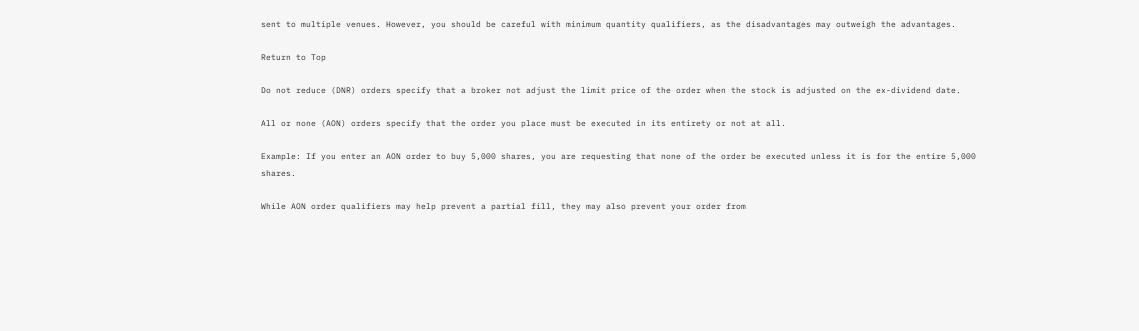sent to multiple venues. However, you should be careful with minimum quantity qualifiers, as the disadvantages may outweigh the advantages.

Return to Top

Do not reduce (DNR) orders specify that a broker not adjust the limit price of the order when the stock is adjusted on the ex-dividend date.

All or none (AON) orders specify that the order you place must be executed in its entirety or not at all.

Example: If you enter an AON order to buy 5,000 shares, you are requesting that none of the order be executed unless it is for the entire 5,000 shares.

While AON order qualifiers may help prevent a partial fill, they may also prevent your order from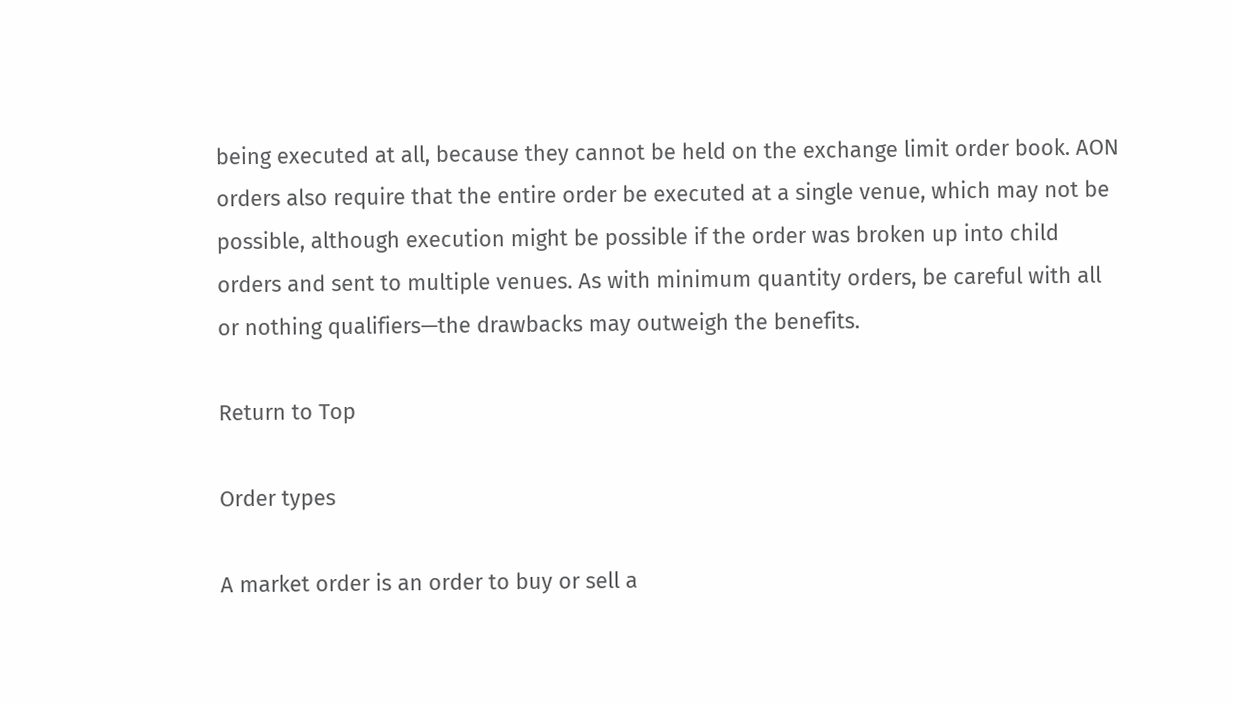being executed at all, because they cannot be held on the exchange limit order book. AON orders also require that the entire order be executed at a single venue, which may not be possible, although execution might be possible if the order was broken up into child orders and sent to multiple venues. As with minimum quantity orders, be careful with all or nothing qualifiers—the drawbacks may outweigh the benefits.

Return to Top

Order types

A market order is an order to buy or sell a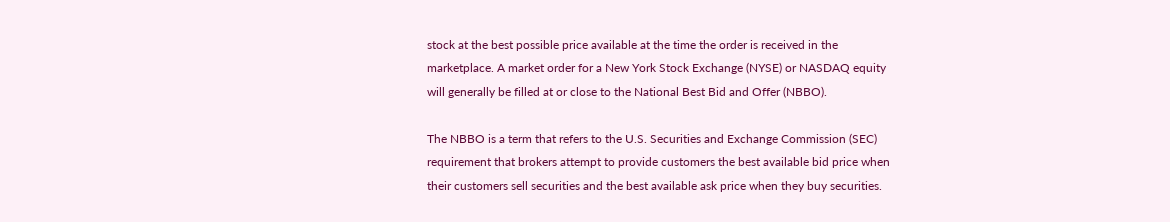stock at the best possible price available at the time the order is received in the marketplace. A market order for a New York Stock Exchange (NYSE) or NASDAQ equity will generally be filled at or close to the National Best Bid and Offer (NBBO).

The NBBO is a term that refers to the U.S. Securities and Exchange Commission (SEC) requirement that brokers attempt to provide customers the best available bid price when their customers sell securities and the best available ask price when they buy securities.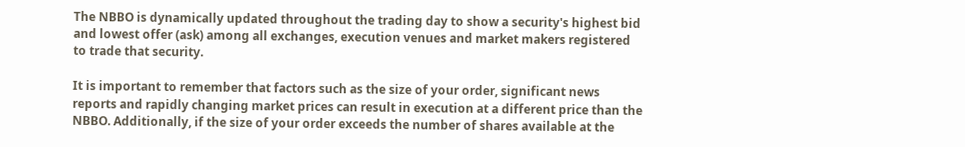The NBBO is dynamically updated throughout the trading day to show a security's highest bid and lowest offer (ask) among all exchanges, execution venues and market makers registered to trade that security.

It is important to remember that factors such as the size of your order, significant news reports and rapidly changing market prices can result in execution at a different price than the NBBO. Additionally, if the size of your order exceeds the number of shares available at the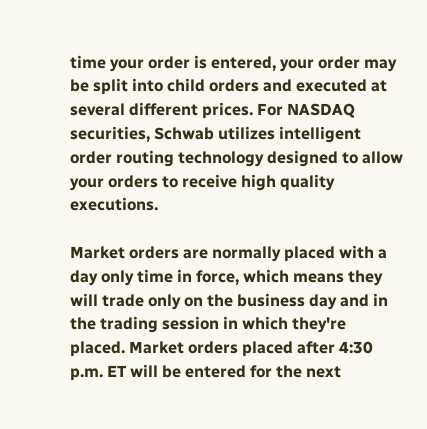time your order is entered, your order may be split into child orders and executed at several different prices. For NASDAQ securities, Schwab utilizes intelligent order routing technology designed to allow your orders to receive high quality executions.

Market orders are normally placed with a day only time in force, which means they will trade only on the business day and in the trading session in which they're placed. Market orders placed after 4:30 p.m. ET will be entered for the next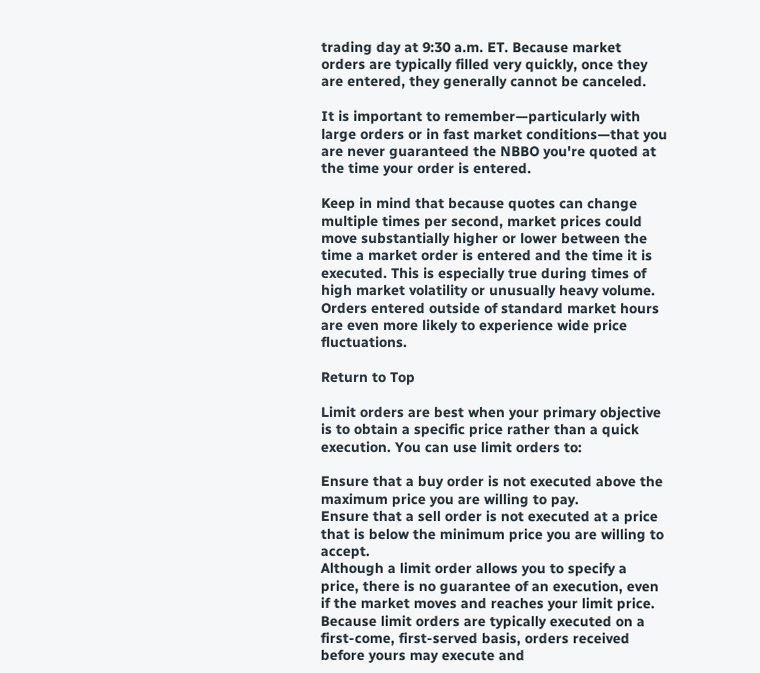trading day at 9:30 a.m. ET. Because market orders are typically filled very quickly, once they are entered, they generally cannot be canceled.

It is important to remember—particularly with large orders or in fast market conditions—that you are never guaranteed the NBBO you're quoted at the time your order is entered.

Keep in mind that because quotes can change multiple times per second, market prices could move substantially higher or lower between the time a market order is entered and the time it is executed. This is especially true during times of high market volatility or unusually heavy volume. Orders entered outside of standard market hours are even more likely to experience wide price fluctuations.

Return to Top

Limit orders are best when your primary objective is to obtain a specific price rather than a quick execution. You can use limit orders to:

Ensure that a buy order is not executed above the maximum price you are willing to pay.
Ensure that a sell order is not executed at a price that is below the minimum price you are willing to accept.
Although a limit order allows you to specify a price, there is no guarantee of an execution, even if the market moves and reaches your limit price. Because limit orders are typically executed on a first-come, first-served basis, orders received before yours may execute and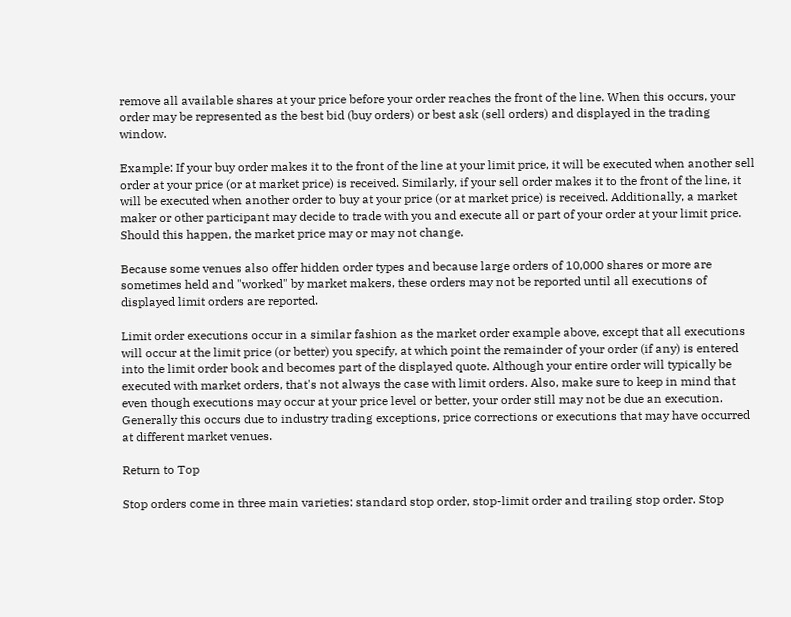remove all available shares at your price before your order reaches the front of the line. When this occurs, your order may be represented as the best bid (buy orders) or best ask (sell orders) and displayed in the trading window.

Example: If your buy order makes it to the front of the line at your limit price, it will be executed when another sell order at your price (or at market price) is received. Similarly, if your sell order makes it to the front of the line, it will be executed when another order to buy at your price (or at market price) is received. Additionally, a market maker or other participant may decide to trade with you and execute all or part of your order at your limit price. Should this happen, the market price may or may not change.

Because some venues also offer hidden order types and because large orders of 10,000 shares or more are sometimes held and "worked" by market makers, these orders may not be reported until all executions of displayed limit orders are reported.

Limit order executions occur in a similar fashion as the market order example above, except that all executions will occur at the limit price (or better) you specify, at which point the remainder of your order (if any) is entered into the limit order book and becomes part of the displayed quote. Although your entire order will typically be executed with market orders, that's not always the case with limit orders. Also, make sure to keep in mind that even though executions may occur at your price level or better, your order still may not be due an execution. Generally this occurs due to industry trading exceptions, price corrections or executions that may have occurred at different market venues.

Return to Top

Stop orders come in three main varieties: standard stop order, stop-limit order and trailing stop order. Stop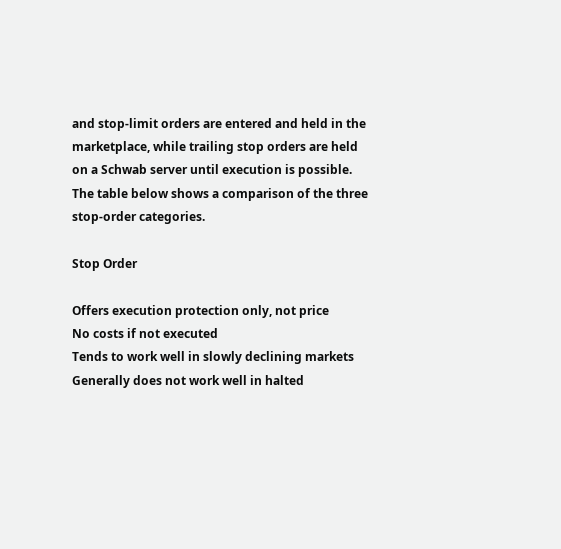and stop-limit orders are entered and held in the marketplace, while trailing stop orders are held on a Schwab server until execution is possible. The table below shows a comparison of the three stop-order categories.

Stop Order

Offers execution protection only, not price
No costs if not executed
Tends to work well in slowly declining markets
Generally does not work well in halted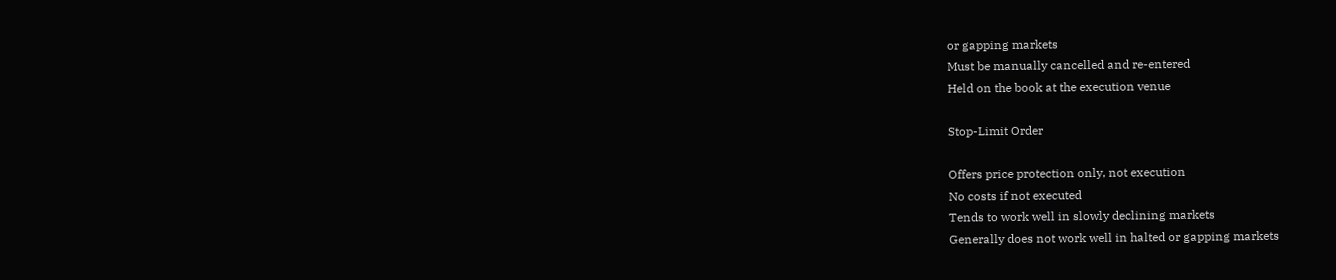or gapping markets
Must be manually cancelled and re-entered
Held on the book at the execution venue

Stop-Limit Order

Offers price protection only, not execution
No costs if not executed
Tends to work well in slowly declining markets
Generally does not work well in halted or gapping markets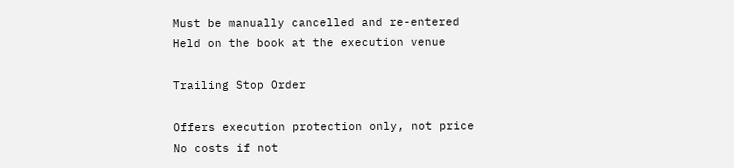Must be manually cancelled and re-entered
Held on the book at the execution venue

Trailing Stop Order

Offers execution protection only, not price
No costs if not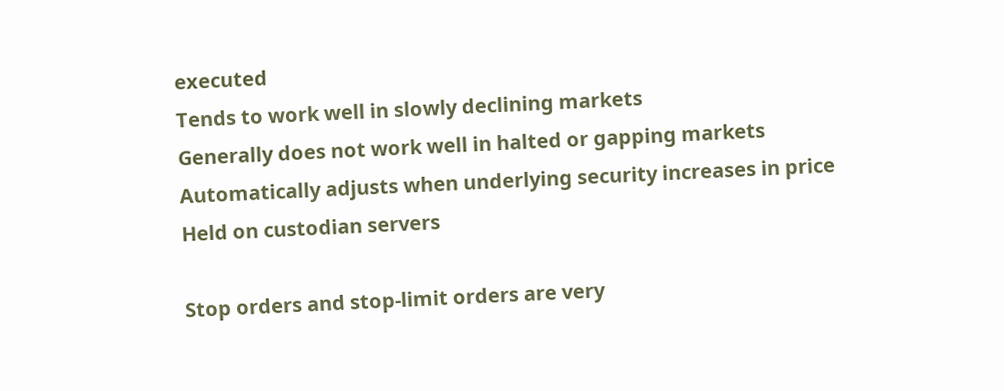executed
Tends to work well in slowly declining markets
Generally does not work well in halted or gapping markets
Automatically adjusts when underlying security increases in price
Held on custodian servers

Stop orders and stop-limit orders are very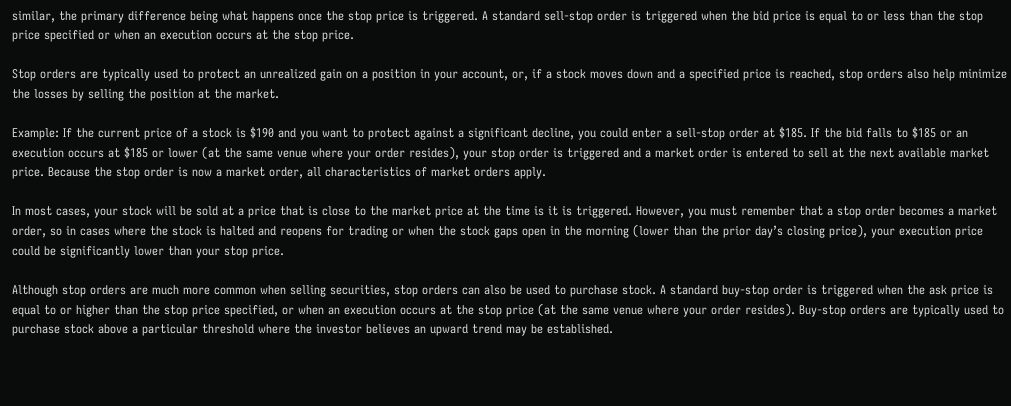similar, the primary difference being what happens once the stop price is triggered. A standard sell-stop order is triggered when the bid price is equal to or less than the stop price specified or when an execution occurs at the stop price.

Stop orders are typically used to protect an unrealized gain on a position in your account, or, if a stock moves down and a specified price is reached, stop orders also help minimize the losses by selling the position at the market.

Example: If the current price of a stock is $190 and you want to protect against a significant decline, you could enter a sell-stop order at $185. If the bid falls to $185 or an execution occurs at $185 or lower (at the same venue where your order resides), your stop order is triggered and a market order is entered to sell at the next available market price. Because the stop order is now a market order, all characteristics of market orders apply.

In most cases, your stock will be sold at a price that is close to the market price at the time is it is triggered. However, you must remember that a stop order becomes a market order, so in cases where the stock is halted and reopens for trading or when the stock gaps open in the morning (lower than the prior day’s closing price), your execution price could be significantly lower than your stop price.

Although stop orders are much more common when selling securities, stop orders can also be used to purchase stock. A standard buy-stop order is triggered when the ask price is equal to or higher than the stop price specified, or when an execution occurs at the stop price (at the same venue where your order resides). Buy-stop orders are typically used to purchase stock above a particular threshold where the investor believes an upward trend may be established.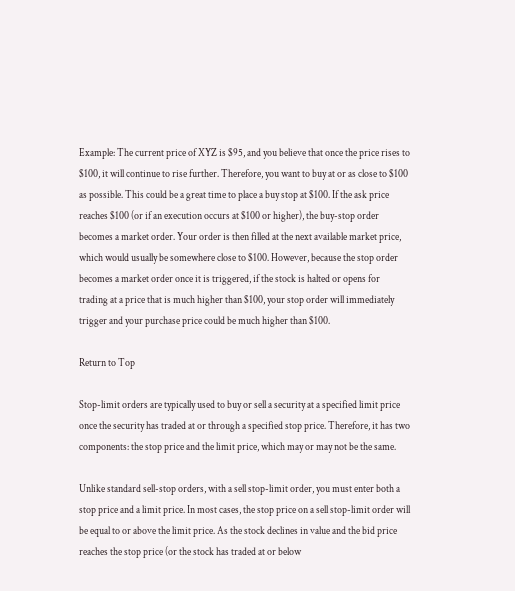Example: The current price of XYZ is $95, and you believe that once the price rises to $100, it will continue to rise further. Therefore, you want to buy at or as close to $100 as possible. This could be a great time to place a buy stop at $100. If the ask price reaches $100 (or if an execution occurs at $100 or higher), the buy-stop order becomes a market order. Your order is then filled at the next available market price, which would usually be somewhere close to $100. However, because the stop order becomes a market order once it is triggered, if the stock is halted or opens for trading at a price that is much higher than $100, your stop order will immediately trigger and your purchase price could be much higher than $100.

Return to Top

Stop-limit orders are typically used to buy or sell a security at a specified limit price once the security has traded at or through a specified stop price. Therefore, it has two components: the stop price and the limit price, which may or may not be the same.

Unlike standard sell-stop orders, with a sell stop-limit order, you must enter both a stop price and a limit price. In most cases, the stop price on a sell stop-limit order will be equal to or above the limit price. As the stock declines in value and the bid price reaches the stop price (or the stock has traded at or below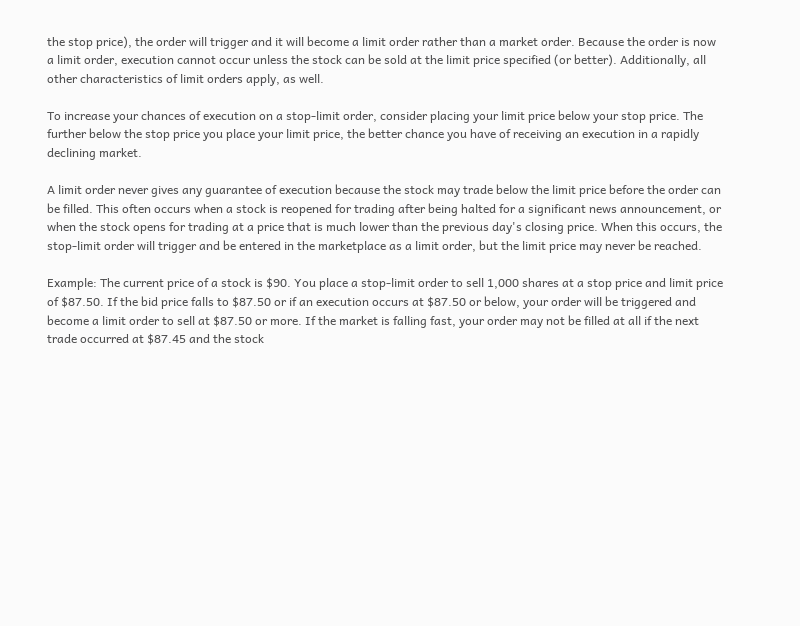the stop price), the order will trigger and it will become a limit order rather than a market order. Because the order is now a limit order, execution cannot occur unless the stock can be sold at the limit price specified (or better). Additionally, all other characteristics of limit orders apply, as well.

To increase your chances of execution on a stop-limit order, consider placing your limit price below your stop price. The further below the stop price you place your limit price, the better chance you have of receiving an execution in a rapidly declining market.

A limit order never gives any guarantee of execution because the stock may trade below the limit price before the order can be filled. This often occurs when a stock is reopened for trading after being halted for a significant news announcement, or when the stock opens for trading at a price that is much lower than the previous day's closing price. When this occurs, the stop-limit order will trigger and be entered in the marketplace as a limit order, but the limit price may never be reached.

Example: The current price of a stock is $90. You place a stop-limit order to sell 1,000 shares at a stop price and limit price of $87.50. If the bid price falls to $87.50 or if an execution occurs at $87.50 or below, your order will be triggered and become a limit order to sell at $87.50 or more. If the market is falling fast, your order may not be filled at all if the next trade occurred at $87.45 and the stock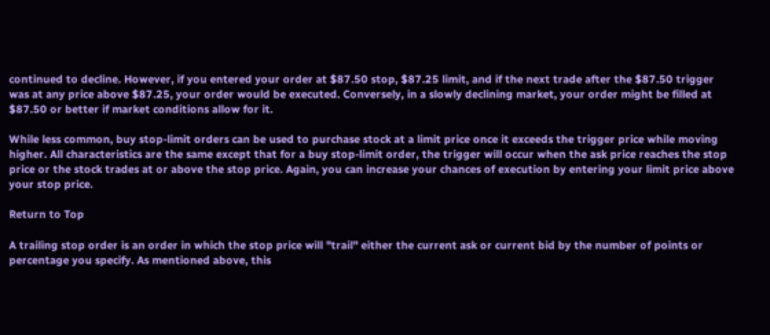continued to decline. However, if you entered your order at $87.50 stop, $87.25 limit, and if the next trade after the $87.50 trigger was at any price above $87.25, your order would be executed. Conversely, in a slowly declining market, your order might be filled at $87.50 or better if market conditions allow for it.

While less common, buy stop-limit orders can be used to purchase stock at a limit price once it exceeds the trigger price while moving higher. All characteristics are the same except that for a buy stop-limit order, the trigger will occur when the ask price reaches the stop price or the stock trades at or above the stop price. Again, you can increase your chances of execution by entering your limit price above your stop price.

Return to Top

A trailing stop order is an order in which the stop price will "trail" either the current ask or current bid by the number of points or percentage you specify. As mentioned above, this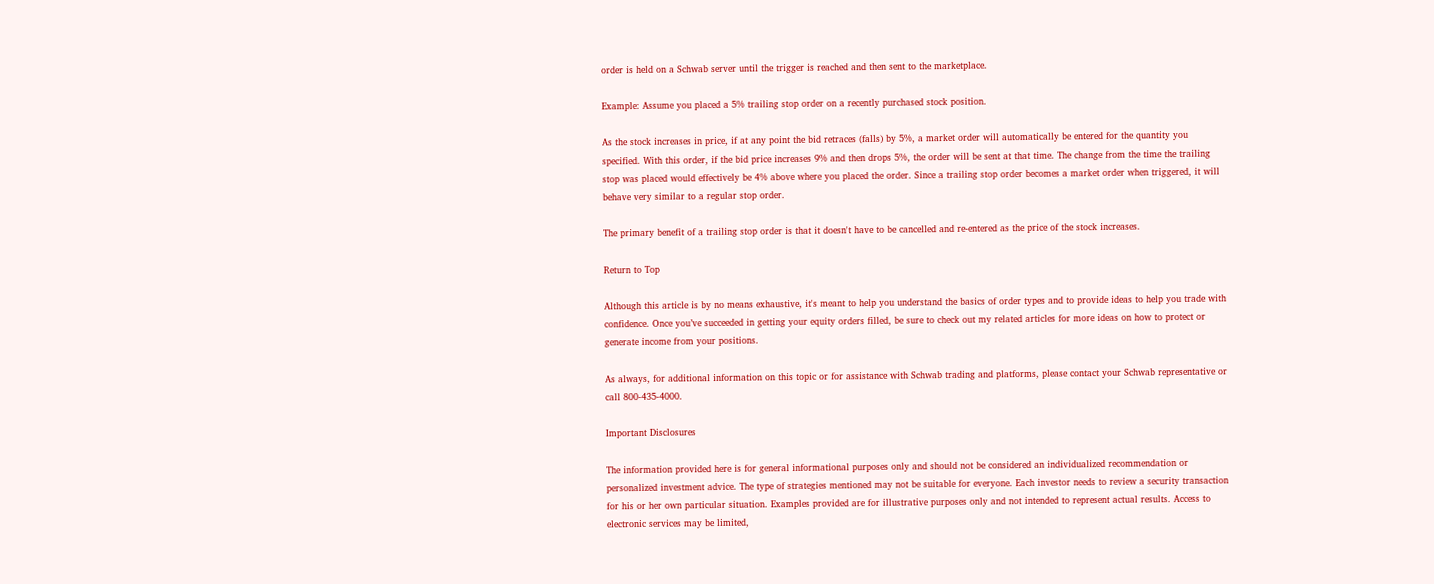order is held on a Schwab server until the trigger is reached and then sent to the marketplace.

Example: Assume you placed a 5% trailing stop order on a recently purchased stock position.

As the stock increases in price, if at any point the bid retraces (falls) by 5%, a market order will automatically be entered for the quantity you specified. With this order, if the bid price increases 9% and then drops 5%, the order will be sent at that time. The change from the time the trailing stop was placed would effectively be 4% above where you placed the order. Since a trailing stop order becomes a market order when triggered, it will behave very similar to a regular stop order.

The primary benefit of a trailing stop order is that it doesn't have to be cancelled and re-entered as the price of the stock increases.

Return to Top

Although this article is by no means exhaustive, it's meant to help you understand the basics of order types and to provide ideas to help you trade with confidence. Once you’ve succeeded in getting your equity orders filled, be sure to check out my related articles for more ideas on how to protect or generate income from your positions.

As always, for additional information on this topic or for assistance with Schwab trading and platforms, please contact your Schwab representative or call 800-435-4000.

Important Disclosures

The information provided here is for general informational purposes only and should not be considered an individualized recommendation or personalized investment advice. The type of strategies mentioned may not be suitable for everyone. Each investor needs to review a security transaction for his or her own particular situation. Examples provided are for illustrative purposes only and not intended to represent actual results. Access to electronic services may be limited,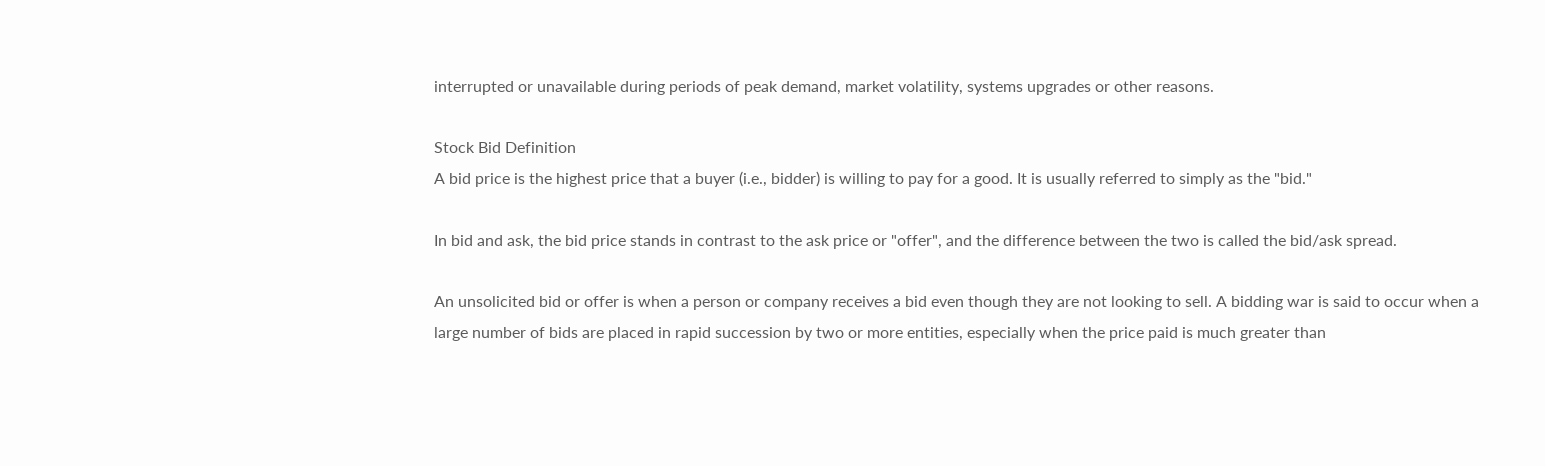interrupted or unavailable during periods of peak demand, market volatility, systems upgrades or other reasons.

Stock Bid Definition
A bid price is the highest price that a buyer (i.e., bidder) is willing to pay for a good. It is usually referred to simply as the "bid."

In bid and ask, the bid price stands in contrast to the ask price or "offer", and the difference between the two is called the bid/ask spread.

An unsolicited bid or offer is when a person or company receives a bid even though they are not looking to sell. A bidding war is said to occur when a large number of bids are placed in rapid succession by two or more entities, especially when the price paid is much greater than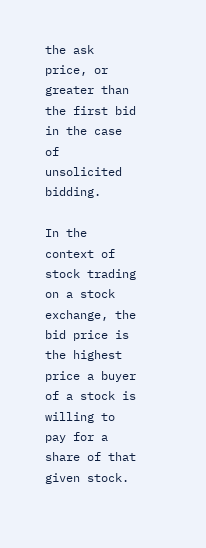the ask price, or greater than the first bid in the case of unsolicited bidding.

In the context of stock trading on a stock exchange, the bid price is the highest price a buyer of a stock is willing to pay for a share of that given stock.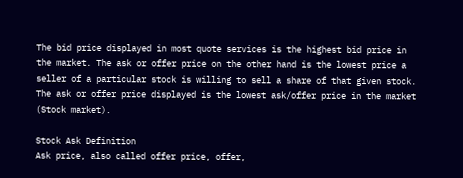The bid price displayed in most quote services is the highest bid price in the market. The ask or offer price on the other hand is the lowest price a seller of a particular stock is willing to sell a share of that given stock. The ask or offer price displayed is the lowest ask/offer price in the market (Stock market).

Stock Ask Definition
Ask price, also called offer price, offer,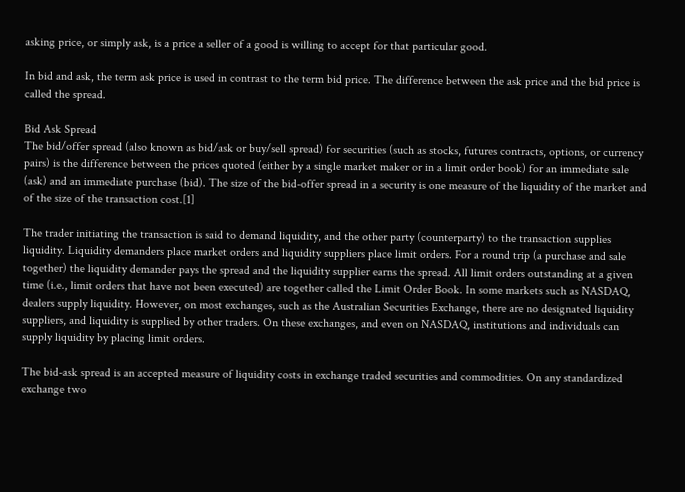asking price, or simply ask, is a price a seller of a good is willing to accept for that particular good.

In bid and ask, the term ask price is used in contrast to the term bid price. The difference between the ask price and the bid price is called the spread.

Bid Ask Spread
The bid/offer spread (also known as bid/ask or buy/sell spread) for securities (such as stocks, futures contracts, options, or currency pairs) is the difference between the prices quoted (either by a single market maker or in a limit order book) for an immediate sale (ask) and an immediate purchase (bid). The size of the bid-offer spread in a security is one measure of the liquidity of the market and of the size of the transaction cost.[1]

The trader initiating the transaction is said to demand liquidity, and the other party (counterparty) to the transaction supplies liquidity. Liquidity demanders place market orders and liquidity suppliers place limit orders. For a round trip (a purchase and sale together) the liquidity demander pays the spread and the liquidity supplier earns the spread. All limit orders outstanding at a given time (i.e., limit orders that have not been executed) are together called the Limit Order Book. In some markets such as NASDAQ, dealers supply liquidity. However, on most exchanges, such as the Australian Securities Exchange, there are no designated liquidity suppliers, and liquidity is supplied by other traders. On these exchanges, and even on NASDAQ, institutions and individuals can supply liquidity by placing limit orders.

The bid-ask spread is an accepted measure of liquidity costs in exchange traded securities and commodities. On any standardized exchange two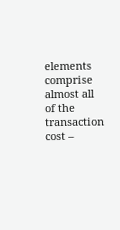elements comprise almost all of the transaction cost –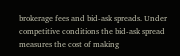brokerage fees and bid-ask spreads. Under competitive conditions the bid-ask spread measures the cost of making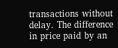transactions without delay. The difference in price paid by an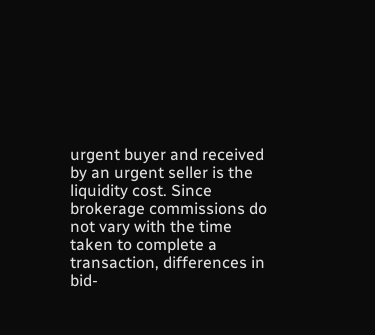urgent buyer and received by an urgent seller is the liquidity cost. Since brokerage commissions do not vary with the time taken to complete a transaction, differences in bid-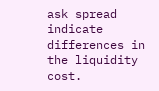ask spread indicate differences in the liquidity cost.